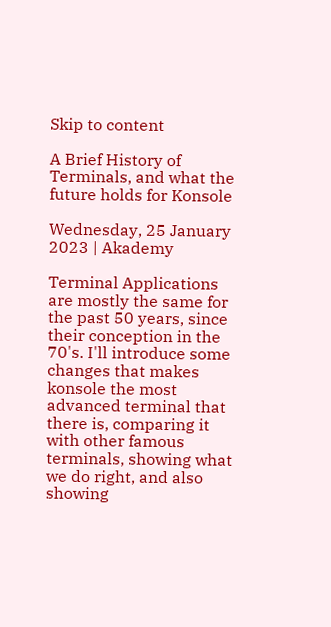Skip to content

A Brief History of Terminals, and what the future holds for Konsole

Wednesday, 25 January 2023 | Akademy

Terminal Applications are mostly the same for the past 50 years, since their conception in the 70's. I'll introduce some changes that makes konsole the most advanced terminal that there is, comparing it with other famous terminals, showing what we do right, and also showing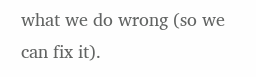what we do wrong (so we can fix it).